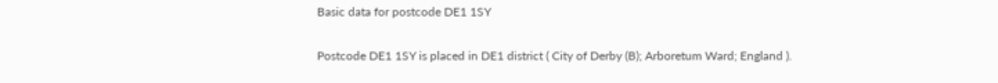Basic data for postcode DE1 1SY

Postcode DE1 1SY is placed in DE1 district ( City of Derby (B); Arboretum Ward; England ).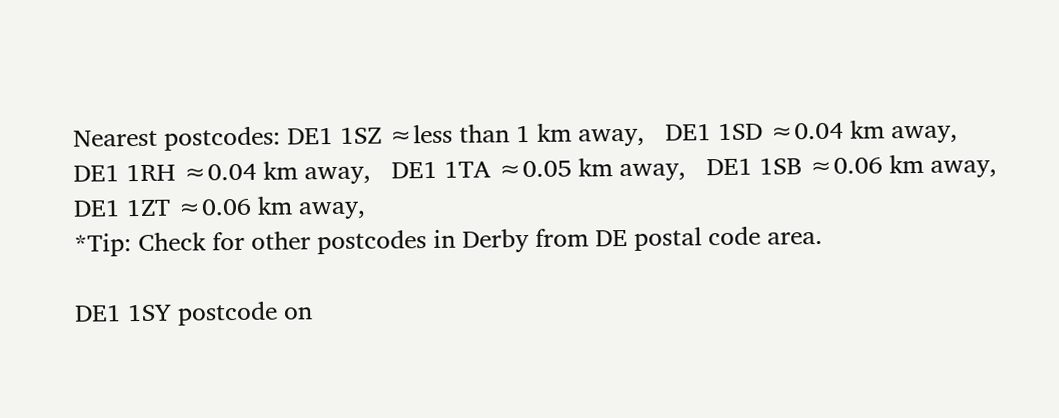Nearest postcodes: DE1 1SZ ≈less than 1 km away,   DE1 1SD ≈0.04 km away,   DE1 1RH ≈0.04 km away,   DE1 1TA ≈0.05 km away,   DE1 1SB ≈0.06 km away,   DE1 1ZT ≈0.06 km away,
*Tip: Check for other postcodes in Derby from DE postal code area.

DE1 1SY postcode on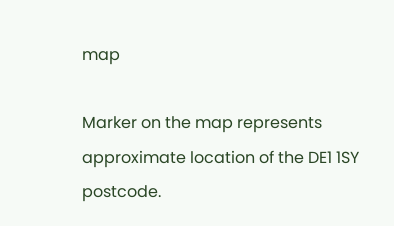map

Marker on the map represents approximate location of the DE1 1SY postcode.